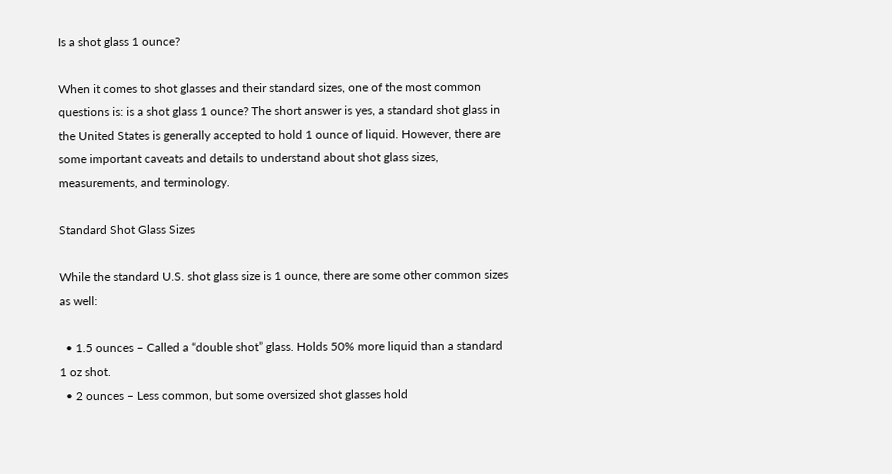Is a shot glass 1 ounce?

When it comes to shot glasses and their standard sizes, one of the most common questions is: is a shot glass 1 ounce? The short answer is yes, a standard shot glass in the United States is generally accepted to hold 1 ounce of liquid. However, there are some important caveats and details to understand about shot glass sizes, measurements, and terminology.

Standard Shot Glass Sizes

While the standard U.S. shot glass size is 1 ounce, there are some other common sizes as well:

  • 1.5 ounces – Called a “double shot” glass. Holds 50% more liquid than a standard 1 oz shot.
  • 2 ounces – Less common, but some oversized shot glasses hold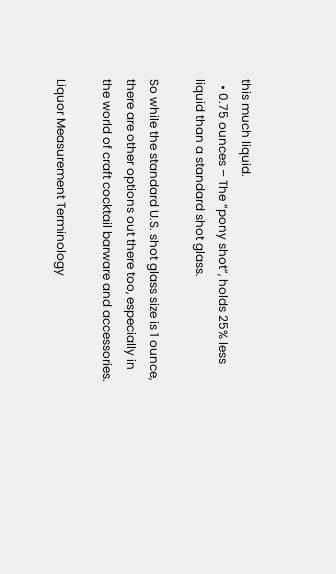this much liquid.
  • 0.75 ounces – The “pony shot”, holds 25% less liquid than a standard shot glass.

So while the standard U.S. shot glass size is 1 ounce, there are other options out there too, especially in the world of craft cocktail barware and accessories.

Liquor Measurement Terminology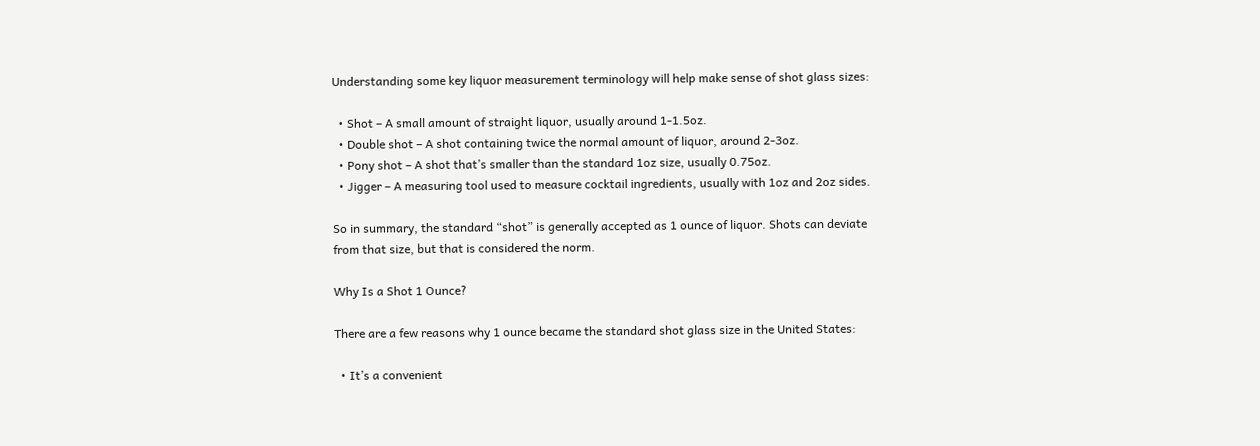Understanding some key liquor measurement terminology will help make sense of shot glass sizes:

  • Shot – A small amount of straight liquor, usually around 1-1.5oz.
  • Double shot – A shot containing twice the normal amount of liquor, around 2-3oz.
  • Pony shot – A shot that’s smaller than the standard 1oz size, usually 0.75oz.
  • Jigger – A measuring tool used to measure cocktail ingredients, usually with 1oz and 2oz sides.

So in summary, the standard “shot” is generally accepted as 1 ounce of liquor. Shots can deviate from that size, but that is considered the norm.

Why Is a Shot 1 Ounce?

There are a few reasons why 1 ounce became the standard shot glass size in the United States:

  • It’s a convenient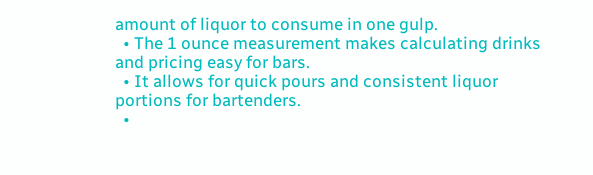amount of liquor to consume in one gulp.
  • The 1 ounce measurement makes calculating drinks and pricing easy for bars.
  • It allows for quick pours and consistent liquor portions for bartenders.
  •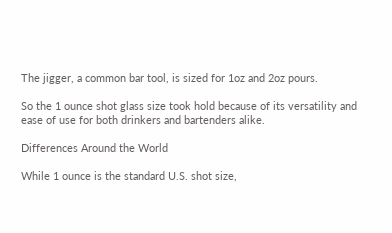The jigger, a common bar tool, is sized for 1oz and 2oz pours.

So the 1 ounce shot glass size took hold because of its versatility and ease of use for both drinkers and bartenders alike.

Differences Around the World

While 1 ounce is the standard U.S. shot size,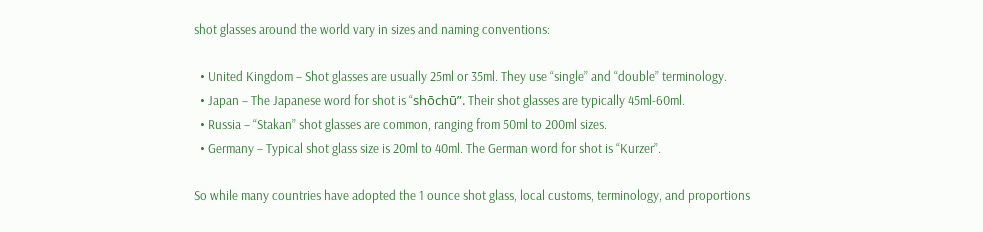shot glasses around the world vary in sizes and naming conventions:

  • United Kingdom – Shot glasses are usually 25ml or 35ml. They use “single” and “double” terminology.
  • Japan – The Japanese word for shot is “shōchū”. Their shot glasses are typically 45ml-60ml.
  • Russia – “Stakan” shot glasses are common, ranging from 50ml to 200ml sizes.
  • Germany – Typical shot glass size is 20ml to 40ml. The German word for shot is “Kurzer”.

So while many countries have adopted the 1 ounce shot glass, local customs, terminology, and proportions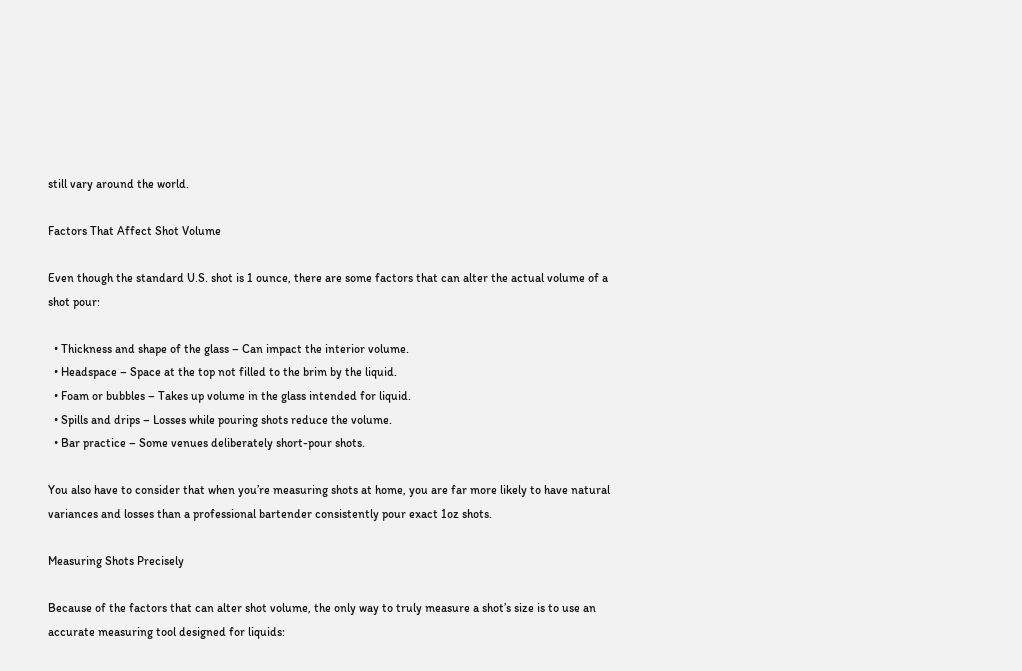still vary around the world.

Factors That Affect Shot Volume

Even though the standard U.S. shot is 1 ounce, there are some factors that can alter the actual volume of a shot pour:

  • Thickness and shape of the glass – Can impact the interior volume.
  • Headspace – Space at the top not filled to the brim by the liquid.
  • Foam or bubbles – Takes up volume in the glass intended for liquid.
  • Spills and drips – Losses while pouring shots reduce the volume.
  • Bar practice – Some venues deliberately short-pour shots.

You also have to consider that when you’re measuring shots at home, you are far more likely to have natural variances and losses than a professional bartender consistently pour exact 1oz shots.

Measuring Shots Precisely

Because of the factors that can alter shot volume, the only way to truly measure a shot’s size is to use an accurate measuring tool designed for liquids: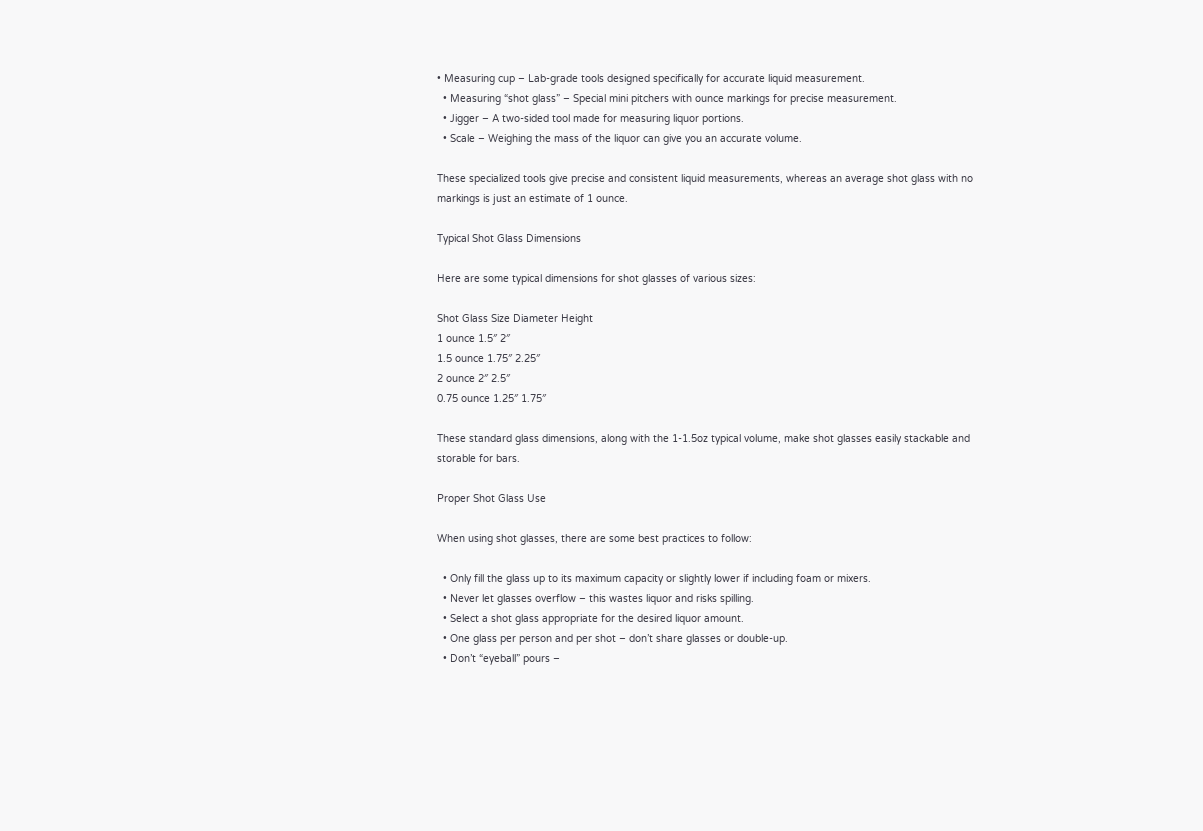• Measuring cup – Lab-grade tools designed specifically for accurate liquid measurement.
  • Measuring “shot glass” – Special mini pitchers with ounce markings for precise measurement.
  • Jigger – A two-sided tool made for measuring liquor portions.
  • Scale – Weighing the mass of the liquor can give you an accurate volume.

These specialized tools give precise and consistent liquid measurements, whereas an average shot glass with no markings is just an estimate of 1 ounce.

Typical Shot Glass Dimensions

Here are some typical dimensions for shot glasses of various sizes:

Shot Glass Size Diameter Height
1 ounce 1.5″ 2″
1.5 ounce 1.75″ 2.25″
2 ounce 2″ 2.5″
0.75 ounce 1.25″ 1.75″

These standard glass dimensions, along with the 1-1.5oz typical volume, make shot glasses easily stackable and storable for bars.

Proper Shot Glass Use

When using shot glasses, there are some best practices to follow:

  • Only fill the glass up to its maximum capacity or slightly lower if including foam or mixers.
  • Never let glasses overflow – this wastes liquor and risks spilling.
  • Select a shot glass appropriate for the desired liquor amount.
  • One glass per person and per shot – don’t share glasses or double-up.
  • Don’t “eyeball” pours –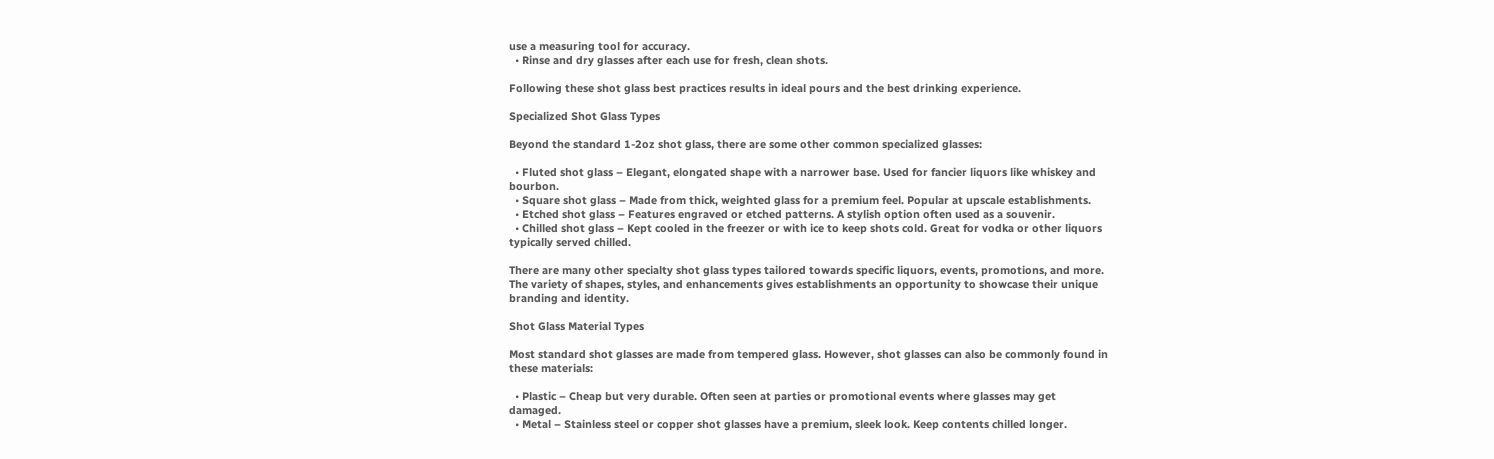use a measuring tool for accuracy.
  • Rinse and dry glasses after each use for fresh, clean shots.

Following these shot glass best practices results in ideal pours and the best drinking experience.

Specialized Shot Glass Types

Beyond the standard 1-2oz shot glass, there are some other common specialized glasses:

  • Fluted shot glass – Elegant, elongated shape with a narrower base. Used for fancier liquors like whiskey and bourbon.
  • Square shot glass – Made from thick, weighted glass for a premium feel. Popular at upscale establishments.
  • Etched shot glass – Features engraved or etched patterns. A stylish option often used as a souvenir.
  • Chilled shot glass – Kept cooled in the freezer or with ice to keep shots cold. Great for vodka or other liquors typically served chilled.

There are many other specialty shot glass types tailored towards specific liquors, events, promotions, and more. The variety of shapes, styles, and enhancements gives establishments an opportunity to showcase their unique branding and identity.

Shot Glass Material Types

Most standard shot glasses are made from tempered glass. However, shot glasses can also be commonly found in these materials:

  • Plastic – Cheap but very durable. Often seen at parties or promotional events where glasses may get damaged.
  • Metal – Stainless steel or copper shot glasses have a premium, sleek look. Keep contents chilled longer.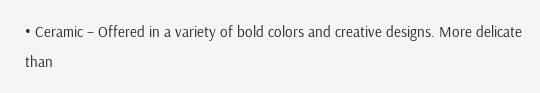• Ceramic – Offered in a variety of bold colors and creative designs. More delicate than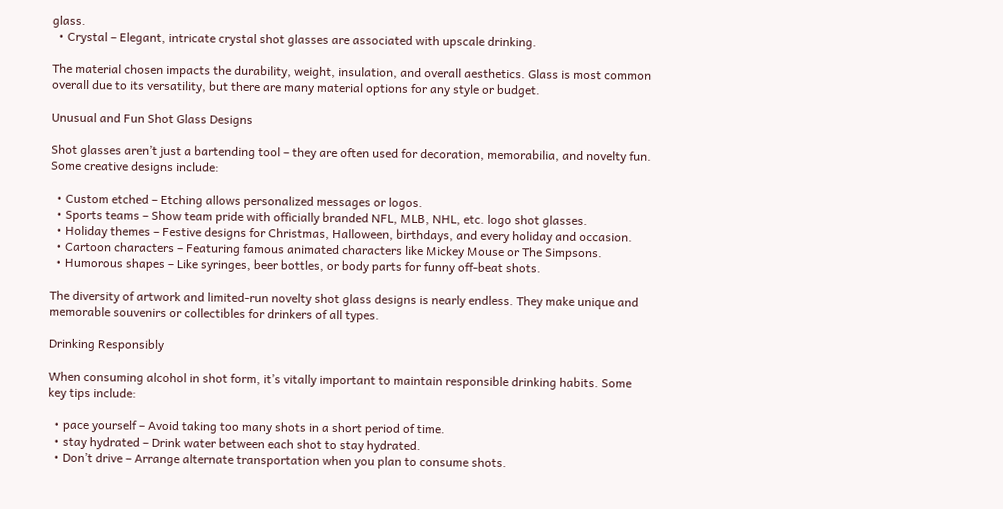glass.
  • Crystal – Elegant, intricate crystal shot glasses are associated with upscale drinking.

The material chosen impacts the durability, weight, insulation, and overall aesthetics. Glass is most common overall due to its versatility, but there are many material options for any style or budget.

Unusual and Fun Shot Glass Designs

Shot glasses aren’t just a bartending tool – they are often used for decoration, memorabilia, and novelty fun. Some creative designs include:

  • Custom etched – Etching allows personalized messages or logos.
  • Sports teams – Show team pride with officially branded NFL, MLB, NHL, etc. logo shot glasses.
  • Holiday themes – Festive designs for Christmas, Halloween, birthdays, and every holiday and occasion.
  • Cartoon characters – Featuring famous animated characters like Mickey Mouse or The Simpsons.
  • Humorous shapes – Like syringes, beer bottles, or body parts for funny off-beat shots.

The diversity of artwork and limited-run novelty shot glass designs is nearly endless. They make unique and memorable souvenirs or collectibles for drinkers of all types.

Drinking Responsibly

When consuming alcohol in shot form, it’s vitally important to maintain responsible drinking habits. Some key tips include:

  • pace yourself – Avoid taking too many shots in a short period of time.
  • stay hydrated – Drink water between each shot to stay hydrated.
  • Don’t drive – Arrange alternate transportation when you plan to consume shots.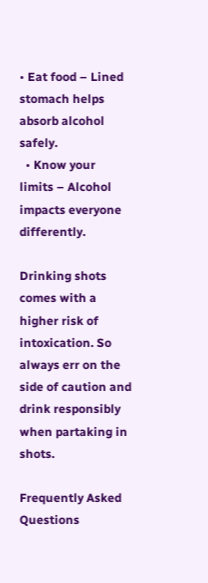• Eat food – Lined stomach helps absorb alcohol safely.
  • Know your limits – Alcohol impacts everyone differently.

Drinking shots comes with a higher risk of intoxication. So always err on the side of caution and drink responsibly when partaking in shots.

Frequently Asked Questions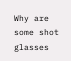Why are some shot glasses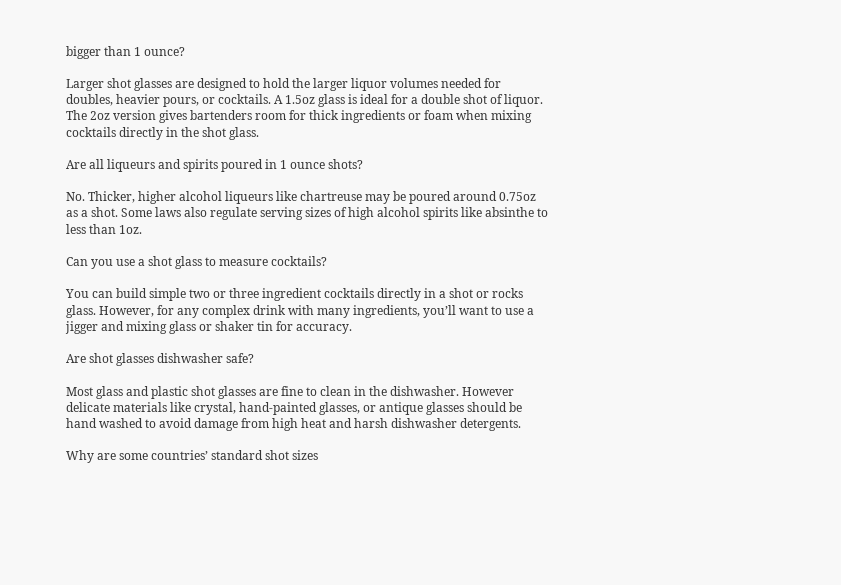bigger than 1 ounce?

Larger shot glasses are designed to hold the larger liquor volumes needed for doubles, heavier pours, or cocktails. A 1.5oz glass is ideal for a double shot of liquor. The 2oz version gives bartenders room for thick ingredients or foam when mixing cocktails directly in the shot glass.

Are all liqueurs and spirits poured in 1 ounce shots?

No. Thicker, higher alcohol liqueurs like chartreuse may be poured around 0.75oz as a shot. Some laws also regulate serving sizes of high alcohol spirits like absinthe to less than 1oz.

Can you use a shot glass to measure cocktails?

You can build simple two or three ingredient cocktails directly in a shot or rocks glass. However, for any complex drink with many ingredients, you’ll want to use a jigger and mixing glass or shaker tin for accuracy.

Are shot glasses dishwasher safe?

Most glass and plastic shot glasses are fine to clean in the dishwasher. However delicate materials like crystal, hand-painted glasses, or antique glasses should be hand washed to avoid damage from high heat and harsh dishwasher detergents.

Why are some countries’ standard shot sizes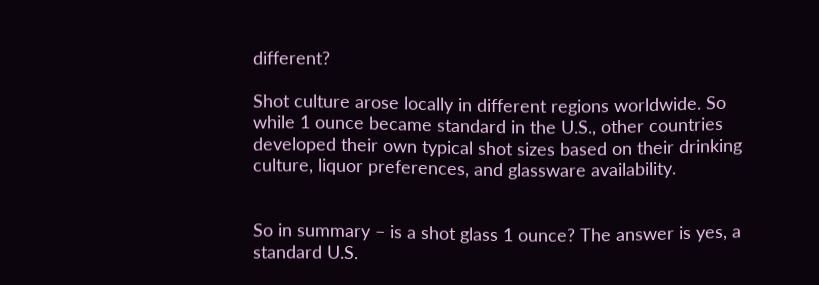different?

Shot culture arose locally in different regions worldwide. So while 1 ounce became standard in the U.S., other countries developed their own typical shot sizes based on their drinking culture, liquor preferences, and glassware availability.


So in summary – is a shot glass 1 ounce? The answer is yes, a standard U.S.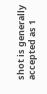shot is generally accepted as 1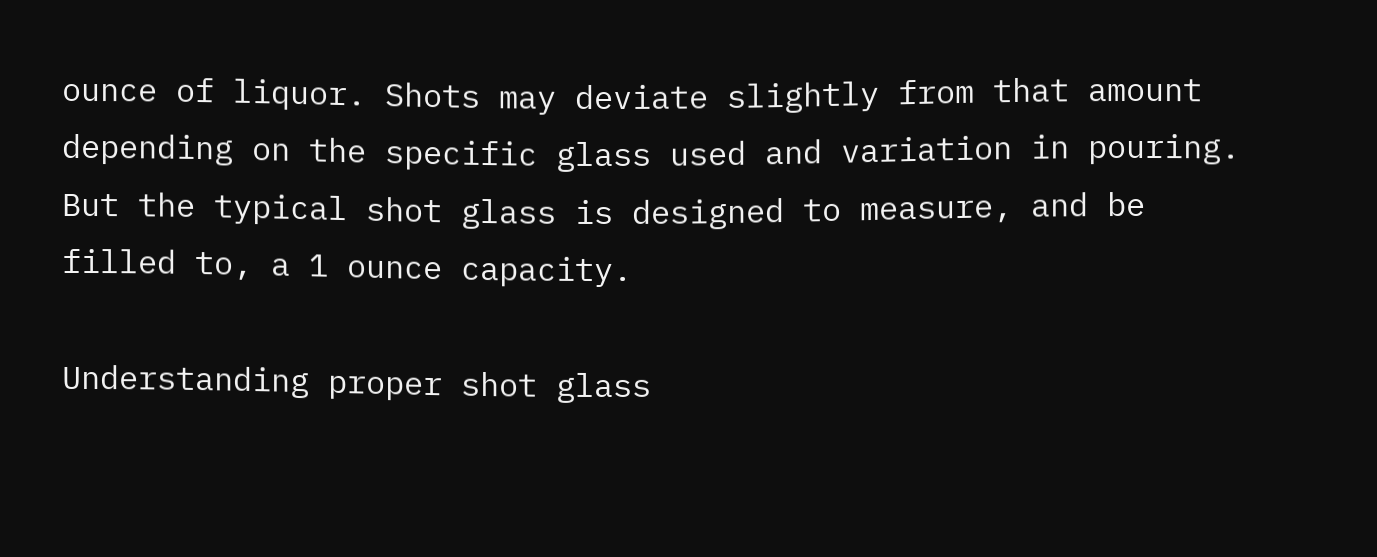ounce of liquor. Shots may deviate slightly from that amount depending on the specific glass used and variation in pouring. But the typical shot glass is designed to measure, and be filled to, a 1 ounce capacity.

Understanding proper shot glass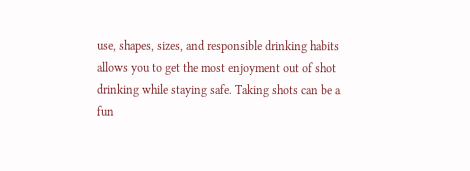use, shapes, sizes, and responsible drinking habits allows you to get the most enjoyment out of shot drinking while staying safe. Taking shots can be a fun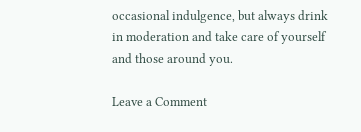occasional indulgence, but always drink in moderation and take care of yourself and those around you.

Leave a Comment